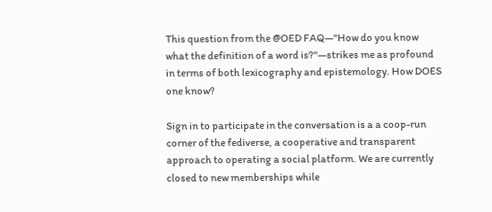This question from the @OED FAQ—"How do you know what the definition of a word is?"—strikes me as profound in terms of both lexicography and epistemology. How DOES one know?

Sign in to participate in the conversation is a a coop-run corner of the fediverse, a cooperative and transparent approach to operating a social platform. We are currently closed to new memberships while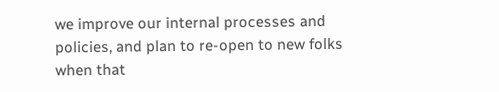we improve our internal processes and policies, and plan to re-open to new folks when that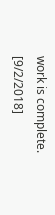work is complete. [9/2/2018]